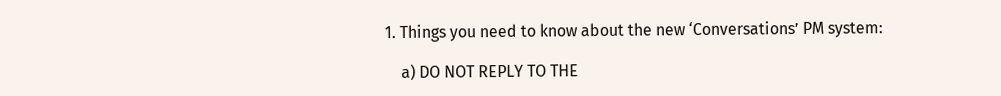1. Things you need to know about the new ‘Conversations’ PM system:

    a) DO NOT REPLY TO THE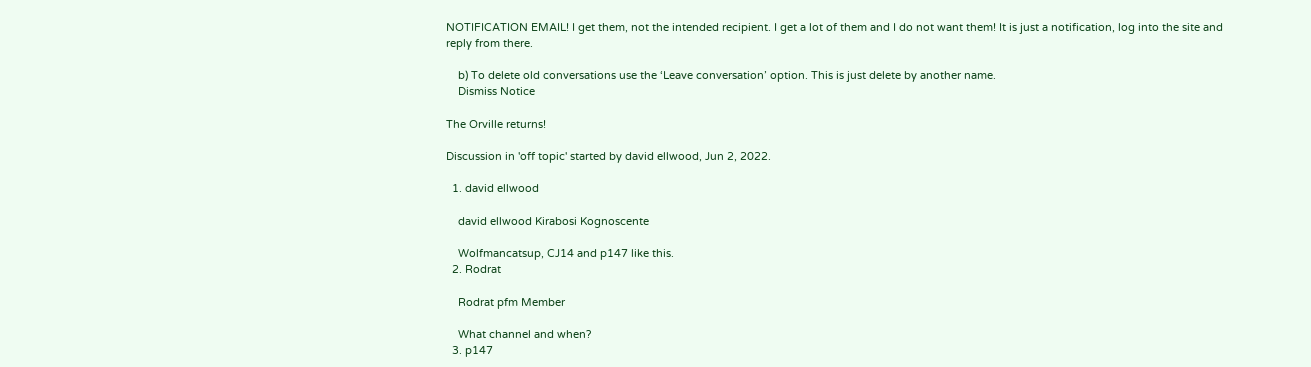NOTIFICATION EMAIL! I get them, not the intended recipient. I get a lot of them and I do not want them! It is just a notification, log into the site and reply from there.

    b) To delete old conversations use the ‘Leave conversation’ option. This is just delete by another name.
    Dismiss Notice

The Orville returns!

Discussion in 'off topic' started by david ellwood, Jun 2, 2022.

  1. david ellwood

    david ellwood Kirabosi Kognoscente

    Wolfmancatsup, CJ14 and p147 like this.
  2. Rodrat

    Rodrat pfm Member

    What channel and when?
  3. p147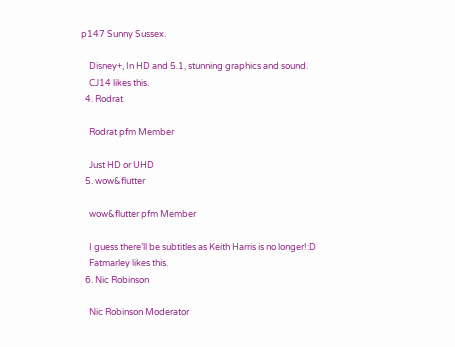p147 Sunny Sussex.

    Disney+, In HD and 5.1, stunning graphics and sound.
    CJ14 likes this.
  4. Rodrat

    Rodrat pfm Member

    Just HD or UHD
  5. wow&flutter

    wow&flutter pfm Member

    I guess there’ll be subtitles as Keith Harris is no longer!:D
    Fatmarley likes this.
  6. Nic Robinson

    Nic Robinson Moderator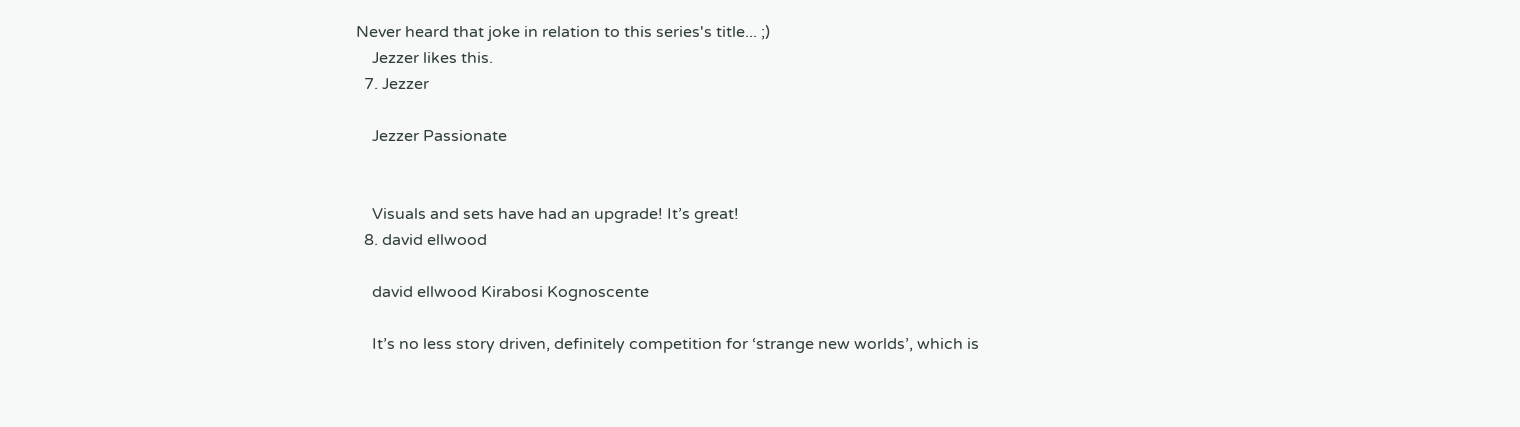Never heard that joke in relation to this series's title... ;)
    Jezzer likes this.
  7. Jezzer

    Jezzer Passionate


    Visuals and sets have had an upgrade! It’s great!
  8. david ellwood

    david ellwood Kirabosi Kognoscente

    It’s no less story driven, definitely competition for ‘strange new worlds’, which is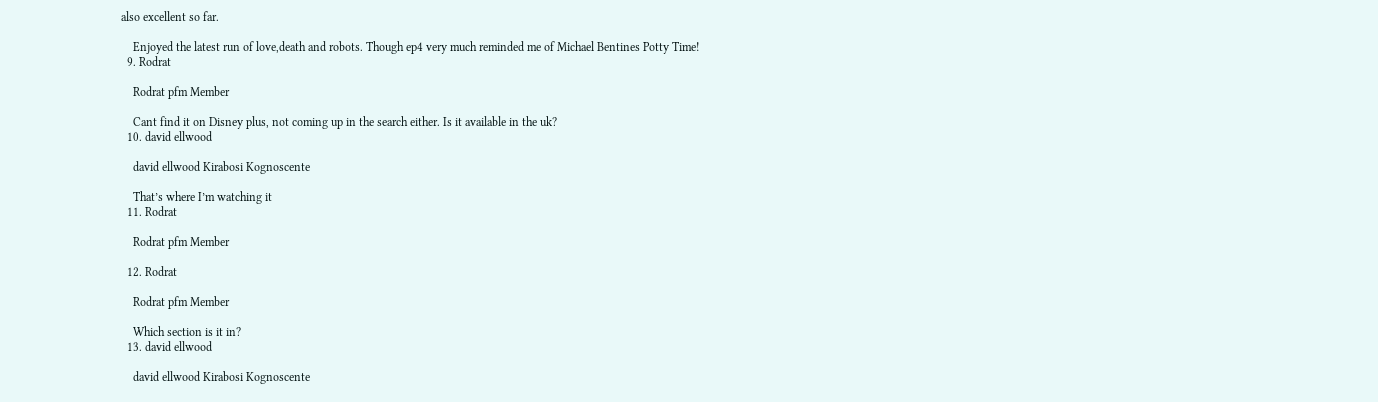also excellent so far.

    Enjoyed the latest run of love,death and robots. Though ep4 very much reminded me of Michael Bentines Potty Time!
  9. Rodrat

    Rodrat pfm Member

    Cant find it on Disney plus, not coming up in the search either. Is it available in the uk?
  10. david ellwood

    david ellwood Kirabosi Kognoscente

    That’s where I’m watching it
  11. Rodrat

    Rodrat pfm Member

  12. Rodrat

    Rodrat pfm Member

    Which section is it in?
  13. david ellwood

    david ellwood Kirabosi Kognoscente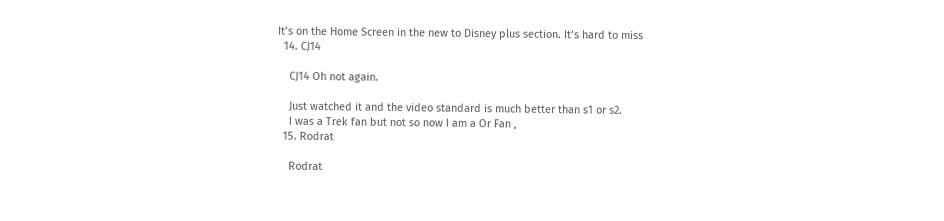It’s on the Home Screen in the new to Disney plus section. It’s hard to miss
  14. CJ14

    CJ14 Oh not again.

    Just watched it and the video standard is much better than s1 or s2.
    I was a Trek fan but not so now I am a Or Fan ,
  15. Rodrat

    Rodrat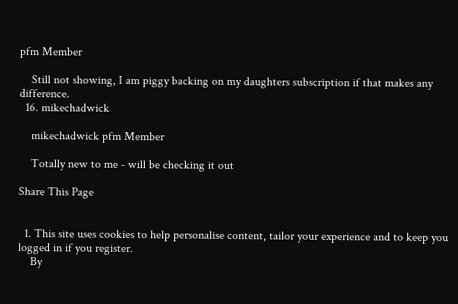pfm Member

    Still not showing, I am piggy backing on my daughters subscription if that makes any difference.
  16. mikechadwick

    mikechadwick pfm Member

    Totally new to me - will be checking it out

Share This Page


  1. This site uses cookies to help personalise content, tailor your experience and to keep you logged in if you register.
    By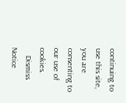continuing to use this site, you are consenting to our use of cookies.
    Dismiss Notice